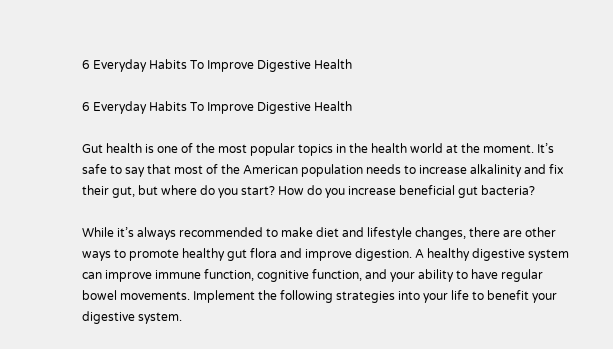6 Everyday Habits To Improve Digestive Health

6 Everyday Habits To Improve Digestive Health

Gut health is one of the most popular topics in the health world at the moment. It’s safe to say that most of the American population needs to increase alkalinity and fix their gut, but where do you start? How do you increase beneficial gut bacteria?

While it’s always recommended to make diet and lifestyle changes, there are other ways to promote healthy gut flora and improve digestion. A healthy digestive system can improve immune function, cognitive function, and your ability to have regular bowel movements. Implement the following strategies into your life to benefit your digestive system.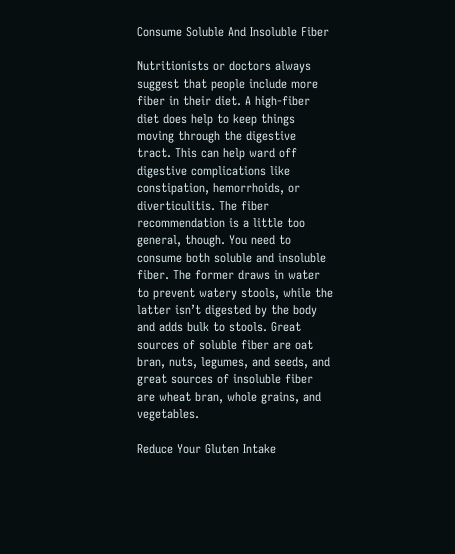Consume Soluble And Insoluble Fiber

Nutritionists or doctors always suggest that people include more fiber in their diet. A high-fiber diet does help to keep things moving through the digestive tract. This can help ward off digestive complications like constipation, hemorrhoids, or diverticulitis. The fiber recommendation is a little too general, though. You need to consume both soluble and insoluble fiber. The former draws in water to prevent watery stools, while the latter isn’t digested by the body and adds bulk to stools. Great sources of soluble fiber are oat bran, nuts, legumes, and seeds, and great sources of insoluble fiber are wheat bran, whole grains, and vegetables.

Reduce Your Gluten Intake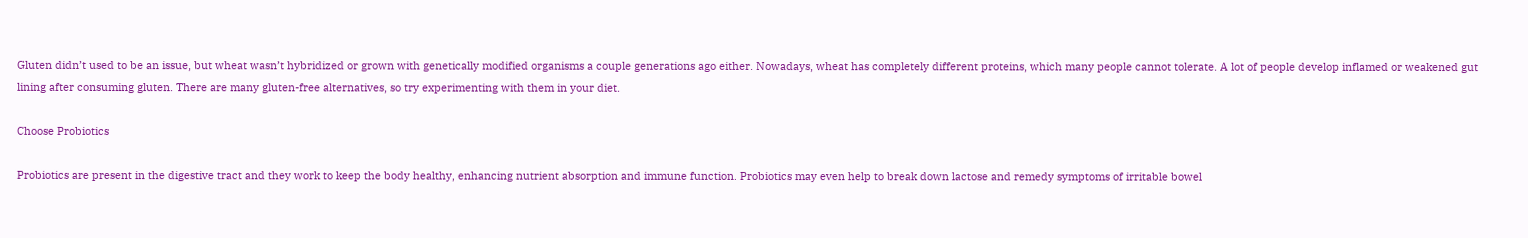Gluten didn’t used to be an issue, but wheat wasn’t hybridized or grown with genetically modified organisms a couple generations ago either. Nowadays, wheat has completely different proteins, which many people cannot tolerate. A lot of people develop inflamed or weakened gut lining after consuming gluten. There are many gluten-free alternatives, so try experimenting with them in your diet.

Choose Probiotics

Probiotics are present in the digestive tract and they work to keep the body healthy, enhancing nutrient absorption and immune function. Probiotics may even help to break down lactose and remedy symptoms of irritable bowel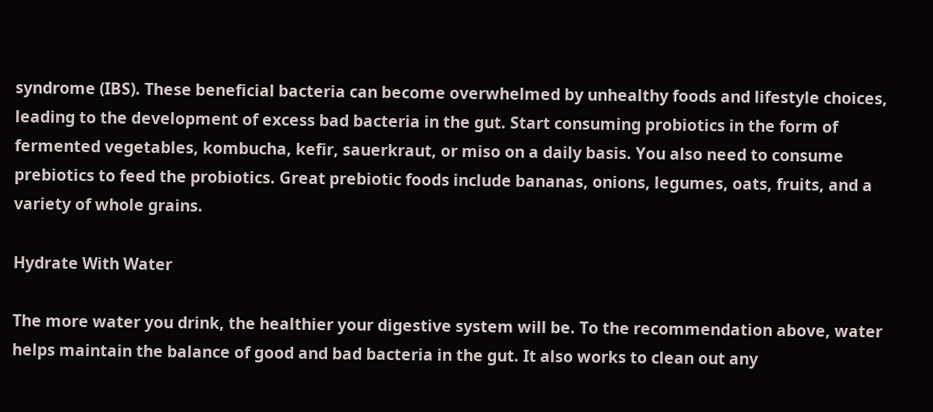syndrome (IBS). These beneficial bacteria can become overwhelmed by unhealthy foods and lifestyle choices, leading to the development of excess bad bacteria in the gut. Start consuming probiotics in the form of fermented vegetables, kombucha, kefir, sauerkraut, or miso on a daily basis. You also need to consume prebiotics to feed the probiotics. Great prebiotic foods include bananas, onions, legumes, oats, fruits, and a variety of whole grains.

Hydrate With Water

The more water you drink, the healthier your digestive system will be. To the recommendation above, water helps maintain the balance of good and bad bacteria in the gut. It also works to clean out any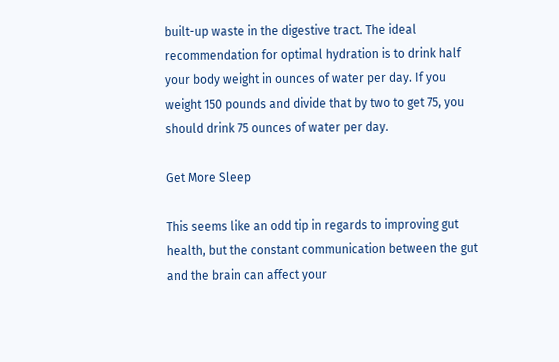built-up waste in the digestive tract. The ideal recommendation for optimal hydration is to drink half your body weight in ounces of water per day. If you weight 150 pounds and divide that by two to get 75, you should drink 75 ounces of water per day.

Get More Sleep

This seems like an odd tip in regards to improving gut health, but the constant communication between the gut and the brain can affect your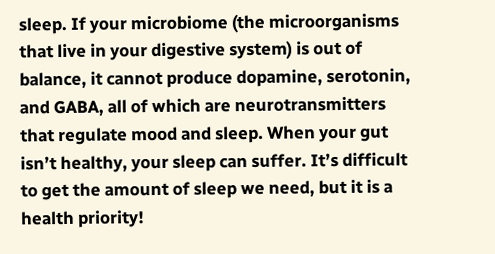sleep. If your microbiome (the microorganisms that live in your digestive system) is out of balance, it cannot produce dopamine, serotonin, and GABA, all of which are neurotransmitters that regulate mood and sleep. When your gut isn’t healthy, your sleep can suffer. It’s difficult to get the amount of sleep we need, but it is a health priority!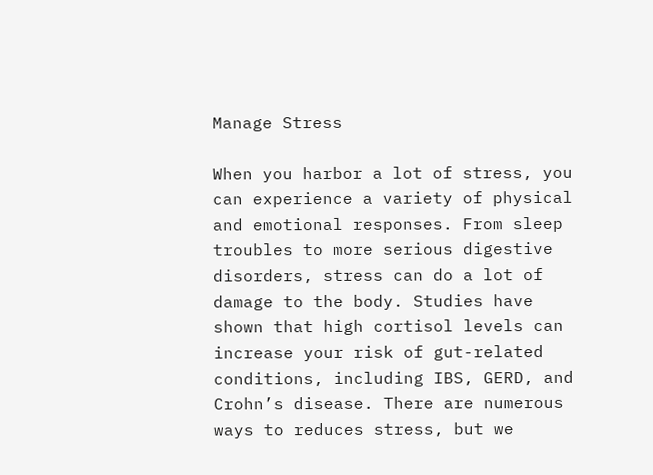Manage Stress

When you harbor a lot of stress, you can experience a variety of physical and emotional responses. From sleep troubles to more serious digestive disorders, stress can do a lot of damage to the body. Studies have shown that high cortisol levels can increase your risk of gut-related conditions, including IBS, GERD, and Crohn’s disease. There are numerous ways to reduces stress, but we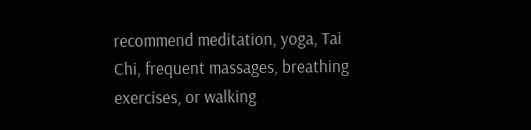recommend meditation, yoga, Tai Chi, frequent massages, breathing exercises, or walking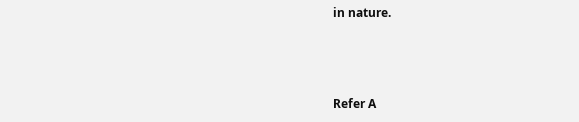in nature.



Refer A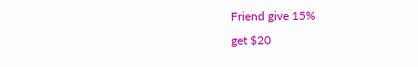Friend give 15%
get $20